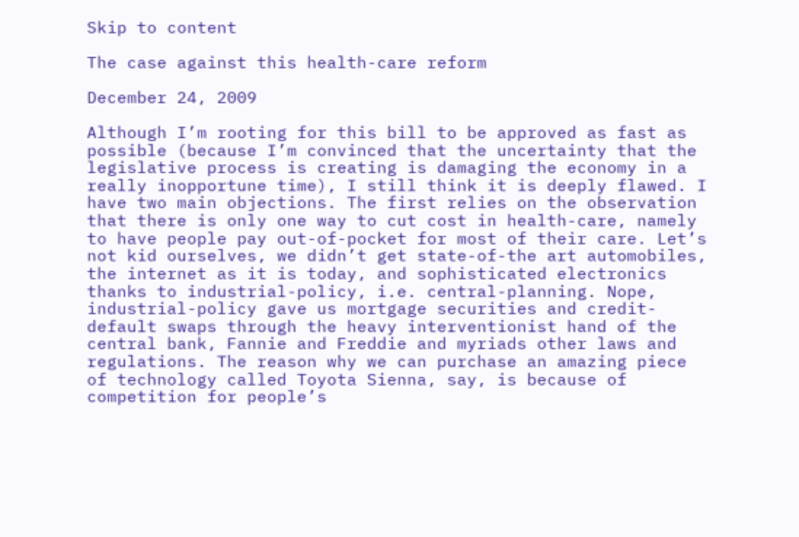Skip to content

The case against this health-care reform

December 24, 2009

Although I’m rooting for this bill to be approved as fast as possible (because I’m convinced that the uncertainty that the legislative process is creating is damaging the economy in a really inopportune time), I still think it is deeply flawed. I have two main objections. The first relies on the observation that there is only one way to cut cost in health-care, namely to have people pay out-of-pocket for most of their care. Let’s not kid ourselves, we didn’t get state-of-the art automobiles, the internet as it is today, and sophisticated electronics thanks to industrial-policy, i.e. central-planning. Nope, industrial-policy gave us mortgage securities and credit-default swaps through the heavy interventionist hand of the central bank, Fannie and Freddie and myriads other laws and regulations. The reason why we can purchase an amazing piece of technology called Toyota Sienna, say, is because of competition for people’s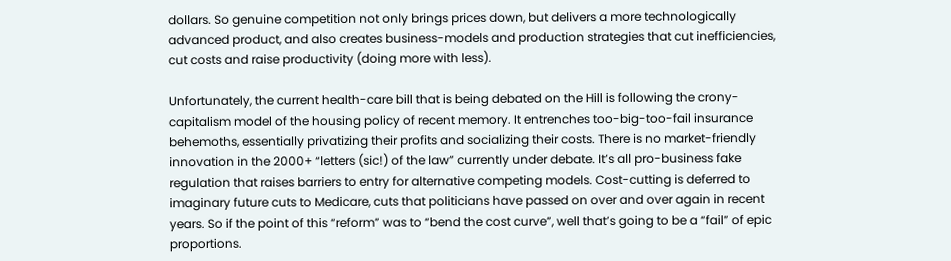dollars. So genuine competition not only brings prices down, but delivers a more technologically advanced product, and also creates business-models and production strategies that cut inefficiencies, cut costs and raise productivity (doing more with less).

Unfortunately, the current health-care bill that is being debated on the Hill is following the crony-capitalism model of the housing policy of recent memory. It entrenches too-big-too-fail insurance behemoths, essentially privatizing their profits and socializing their costs. There is no market-friendly innovation in the 2000+ “letters (sic!) of the law” currently under debate. It’s all pro-business fake regulation that raises barriers to entry for alternative competing models. Cost-cutting is deferred to imaginary future cuts to Medicare, cuts that politicians have passed on over and over again in recent years. So if the point of this “reform” was to “bend the cost curve”, well that’s going to be a “fail” of epic proportions.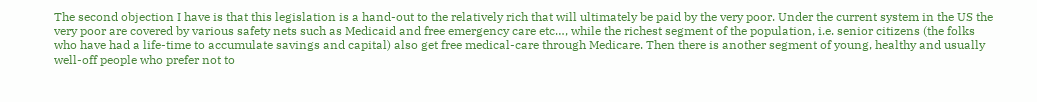The second objection I have is that this legislation is a hand-out to the relatively rich that will ultimately be paid by the very poor. Under the current system in the US the very poor are covered by various safety nets such as Medicaid and free emergency care etc…, while the richest segment of the population, i.e. senior citizens (the folks who have had a life-time to accumulate savings and capital) also get free medical-care through Medicare. Then there is another segment of young, healthy and usually well-off people who prefer not to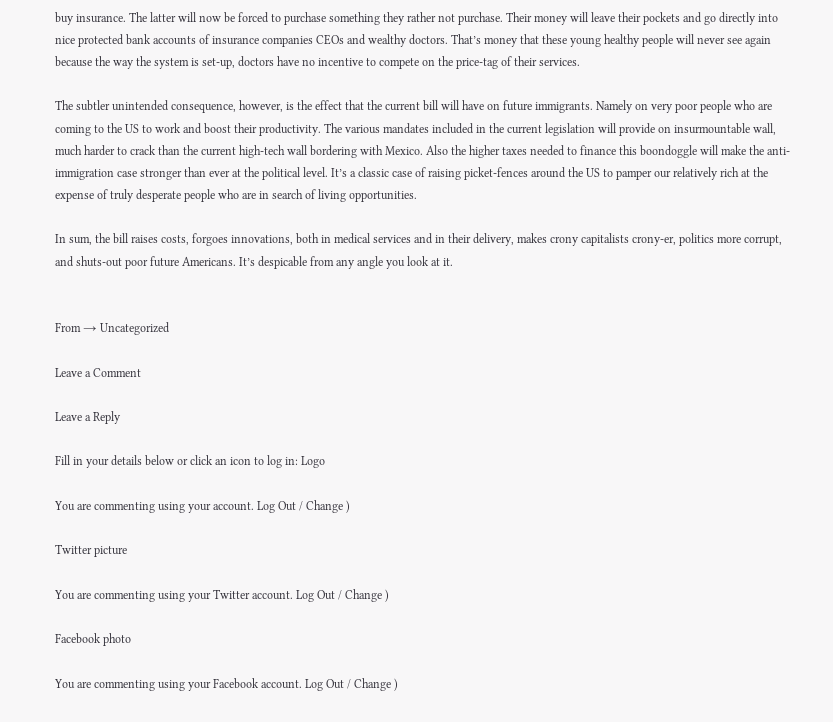buy insurance. The latter will now be forced to purchase something they rather not purchase. Their money will leave their pockets and go directly into nice protected bank accounts of insurance companies CEOs and wealthy doctors. That’s money that these young healthy people will never see again because the way the system is set-up, doctors have no incentive to compete on the price-tag of their services.

The subtler unintended consequence, however, is the effect that the current bill will have on future immigrants. Namely on very poor people who are coming to the US to work and boost their productivity. The various mandates included in the current legislation will provide on insurmountable wall, much harder to crack than the current high-tech wall bordering with Mexico. Also the higher taxes needed to finance this boondoggle will make the anti-immigration case stronger than ever at the political level. It’s a classic case of raising picket-fences around the US to pamper our relatively rich at the expense of truly desperate people who are in search of living opportunities.

In sum, the bill raises costs, forgoes innovations, both in medical services and in their delivery, makes crony capitalists crony-er, politics more corrupt, and shuts-out poor future Americans. It’s despicable from any angle you look at it.


From → Uncategorized

Leave a Comment

Leave a Reply

Fill in your details below or click an icon to log in: Logo

You are commenting using your account. Log Out / Change )

Twitter picture

You are commenting using your Twitter account. Log Out / Change )

Facebook photo

You are commenting using your Facebook account. Log Out / Change )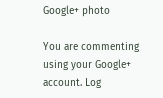Google+ photo

You are commenting using your Google+ account. Log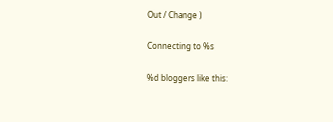Out / Change )

Connecting to %s

%d bloggers like this: